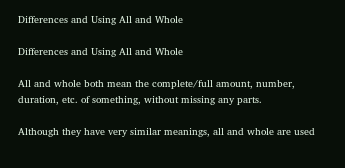Differences and Using All and Whole

Differences and Using All and Whole

All and whole both mean the complete/full amount, number, duration, etc. of something, without missing any parts.

Although they have very similar meanings, all and whole are used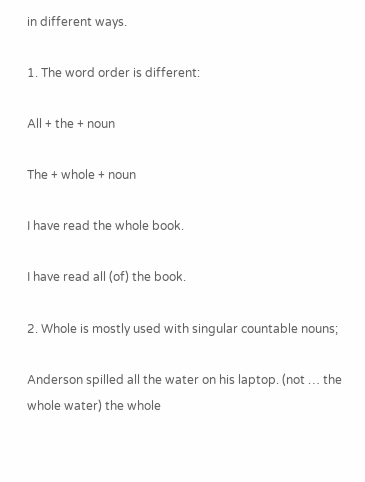in different ways.

1. The word order is different:

All + the + noun

The + whole + noun

I have read the whole book.

I have read all (of) the book.

2. Whole is mostly used with singular countable nouns;

Anderson spilled all the water on his laptop. (not … the whole water) the whole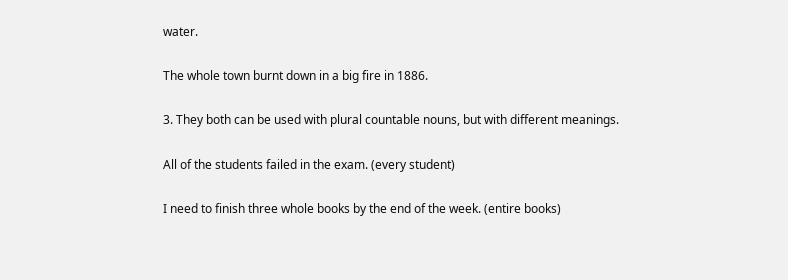water.

The whole town burnt down in a big fire in 1886.

3. They both can be used with plural countable nouns, but with different meanings.

All of the students failed in the exam. (every student)

I need to finish three whole books by the end of the week. (entire books)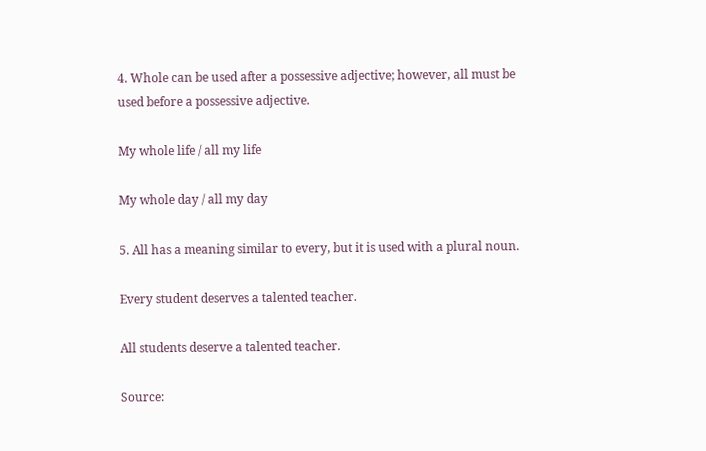4. Whole can be used after a possessive adjective; however, all must be used before a possessive adjective.

My whole life / all my life

My whole day / all my day

5. All has a meaning similar to every, but it is used with a plural noun.

Every student deserves a talented teacher.

All students deserve a talented teacher.

Source: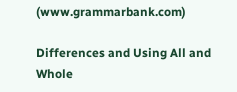(www.grammarbank.com)

Differences and Using All and Whole